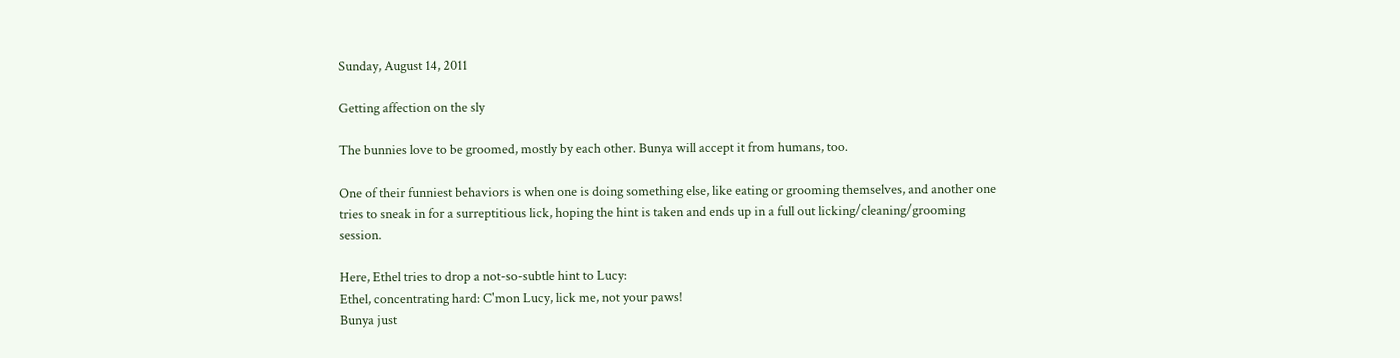Sunday, August 14, 2011

Getting affection on the sly

The bunnies love to be groomed, mostly by each other. Bunya will accept it from humans, too.

One of their funniest behaviors is when one is doing something else, like eating or grooming themselves, and another one tries to sneak in for a surreptitious lick, hoping the hint is taken and ends up in a full out licking/cleaning/grooming session.

Here, Ethel tries to drop a not-so-subtle hint to Lucy:
Ethel, concentrating hard: C'mon Lucy, lick me, not your paws!
Bunya just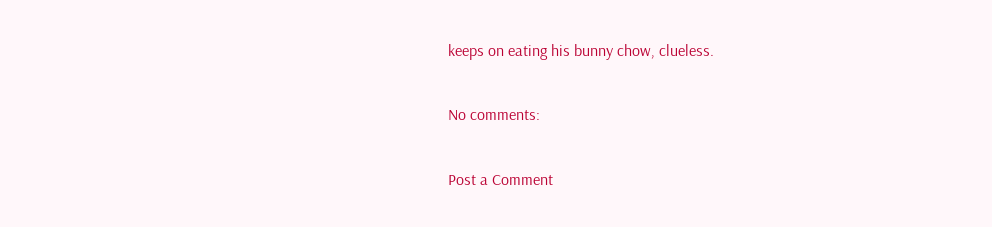keeps on eating his bunny chow, clueless.

No comments:

Post a Comment